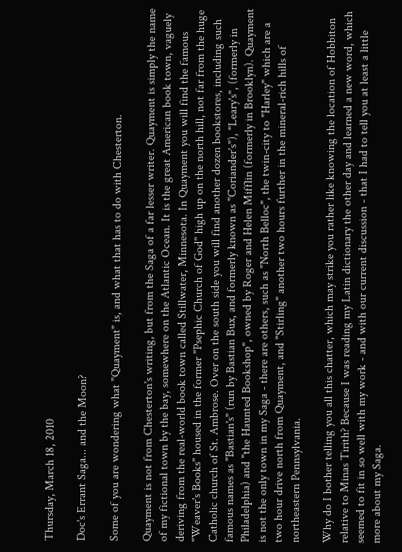Thursday, March 18, 2010

Doc's Errant Saga... and the Moon?

Some of you are wondering what "Quayment" is, and what that has to do with Chesterton.

Quayment is not from Chesterton's writing, but from the Saga of a far lesser writer. Quayment is simply the name of my fictional town by the bay, somewhere on the Atlantic Ocean. It is the great American book town, vaguely deriving from the real-world book town called Stillwater, Minnesota. In Quayment you will find the famous "Weaver's Books" housed in the former "Psephic Church of God" high up on the north hill, not far from the huge Catholic church of St. Ambrose. Over on the south side you will find another dozen bookstores, including such famous names as "Bastian's" (run by Bastian Bux, and formerly known as "Coriander's"), "Leary's", (formerly in Philadelphia) and "the Haunted Bookshop", owned by Roger and Helen Mifflin (formerly in Brooklyn). Quayment is not the only town in my Saga - there are others, such as "North Belloc", the twin-city to "Harley" which are a two hour drive north from Quayment, and "Stirling" another two hours further in the mineral-rich hills of northeastern Pennsylvania.

Why do I bother telling you all this chatter, which may strike you rather like knowing the location of Hobbiton relative to Minas Tirith? Because I was reading my Latin dictionary the other day and learned a new word, which seemed to fit in so well with my work - and with our current discussion - that I had to tell you at least a little more about my Saga.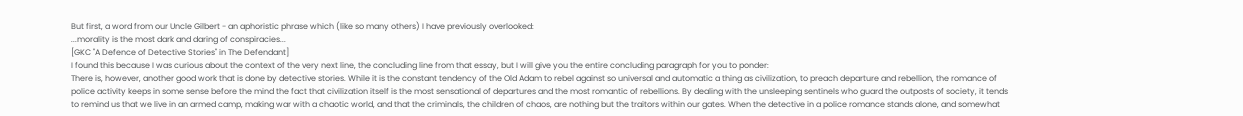But first, a word from our Uncle Gilbert - an aphoristic phrase which (like so many others) I have previously overlooked:
...morality is the most dark and daring of conspiracies...
[GKC "A Defence of Detective Stories" in The Defendant]
I found this because I was curious about the context of the very next line, the concluding line from that essay, but I will give you the entire concluding paragraph for you to ponder:
There is, however, another good work that is done by detective stories. While it is the constant tendency of the Old Adam to rebel against so universal and automatic a thing as civilization, to preach departure and rebellion, the romance of police activity keeps in some sense before the mind the fact that civilization itself is the most sensational of departures and the most romantic of rebellions. By dealing with the unsleeping sentinels who guard the outposts of society, it tends to remind us that we live in an armed camp, making war with a chaotic world, and that the criminals, the children of chaos, are nothing but the traitors within our gates. When the detective in a police romance stands alone, and somewhat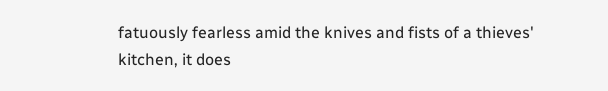fatuously fearless amid the knives and fists of a thieves' kitchen, it does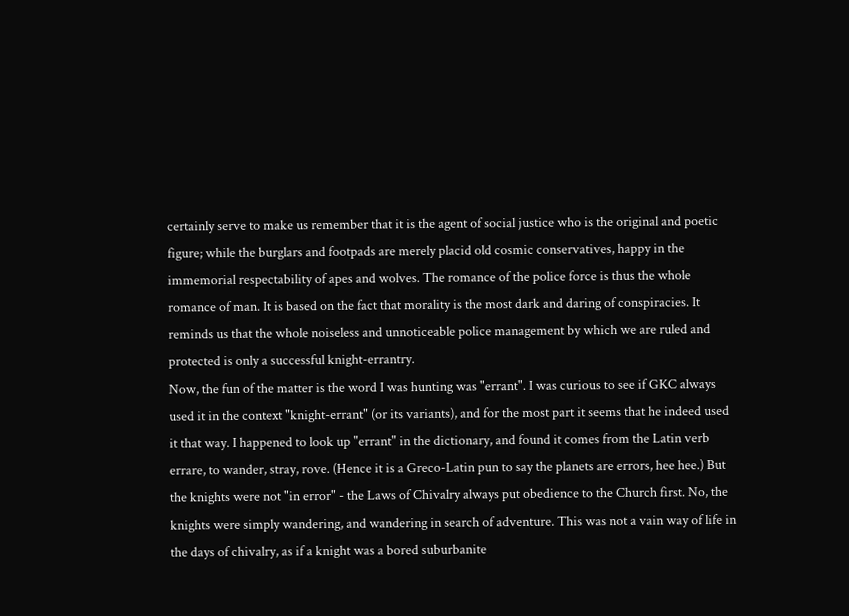certainly serve to make us remember that it is the agent of social justice who is the original and poetic figure; while the burglars and footpads are merely placid old cosmic conservatives, happy in the immemorial respectability of apes and wolves. The romance of the police force is thus the whole romance of man. It is based on the fact that morality is the most dark and daring of conspiracies. It reminds us that the whole noiseless and unnoticeable police management by which we are ruled and protected is only a successful knight-errantry.
Now, the fun of the matter is the word I was hunting was "errant". I was curious to see if GKC always used it in the context "knight-errant" (or its variants), and for the most part it seems that he indeed used it that way. I happened to look up "errant" in the dictionary, and found it comes from the Latin verb errare, to wander, stray, rove. (Hence it is a Greco-Latin pun to say the planets are errors, hee hee.) But the knights were not "in error" - the Laws of Chivalry always put obedience to the Church first. No, the knights were simply wandering, and wandering in search of adventure. This was not a vain way of life in the days of chivalry, as if a knight was a bored suburbanite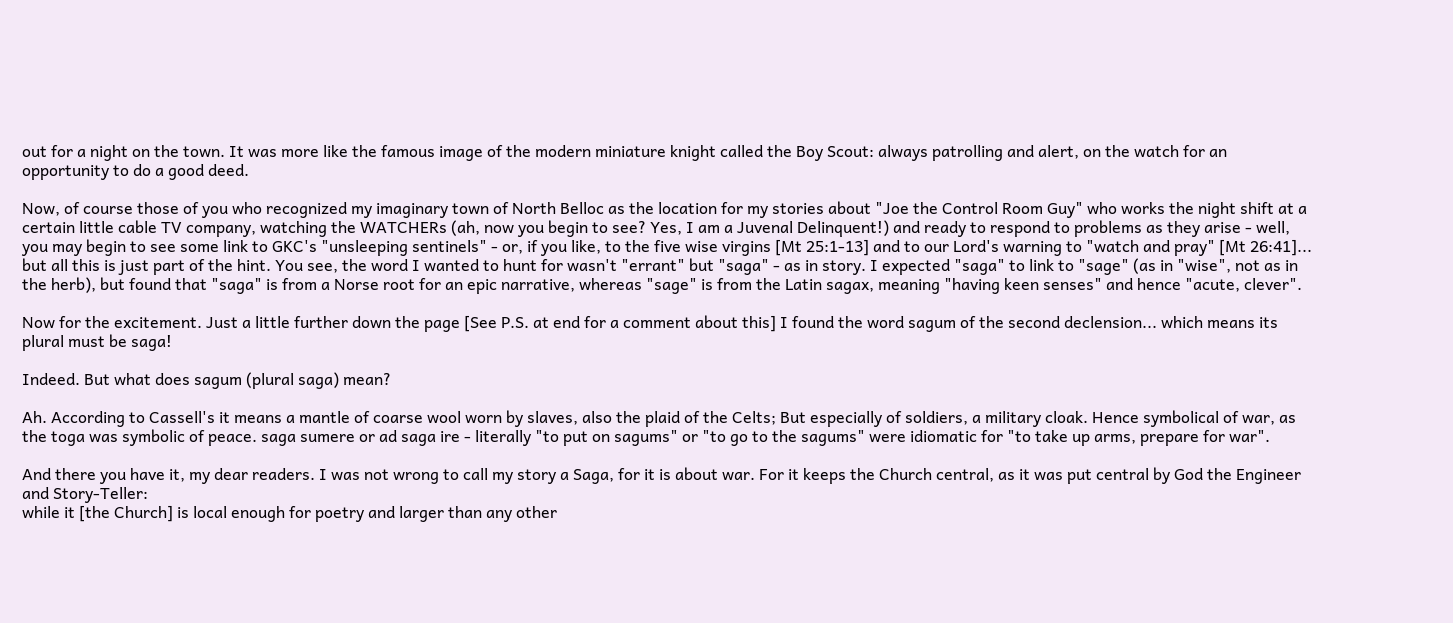out for a night on the town. It was more like the famous image of the modern miniature knight called the Boy Scout: always patrolling and alert, on the watch for an opportunity to do a good deed.

Now, of course those of you who recognized my imaginary town of North Belloc as the location for my stories about "Joe the Control Room Guy" who works the night shift at a certain little cable TV company, watching the WATCHERs (ah, now you begin to see? Yes, I am a Juvenal Delinquent!) and ready to respond to problems as they arise - well, you may begin to see some link to GKC's "unsleeping sentinels" - or, if you like, to the five wise virgins [Mt 25:1-13] and to our Lord's warning to "watch and pray" [Mt 26:41]... but all this is just part of the hint. You see, the word I wanted to hunt for wasn't "errant" but "saga" - as in story. I expected "saga" to link to "sage" (as in "wise", not as in the herb), but found that "saga" is from a Norse root for an epic narrative, whereas "sage" is from the Latin sagax, meaning "having keen senses" and hence "acute, clever".

Now for the excitement. Just a little further down the page [See P.S. at end for a comment about this] I found the word sagum of the second declension... which means its plural must be saga!

Indeed. But what does sagum (plural saga) mean?

Ah. According to Cassell's it means a mantle of coarse wool worn by slaves, also the plaid of the Celts; But especially of soldiers, a military cloak. Hence symbolical of war, as the toga was symbolic of peace. saga sumere or ad saga ire - literally "to put on sagums" or "to go to the sagums" were idiomatic for "to take up arms, prepare for war".

And there you have it, my dear readers. I was not wrong to call my story a Saga, for it is about war. For it keeps the Church central, as it was put central by God the Engineer and Story-Teller:
while it [the Church] is local enough for poetry and larger than any other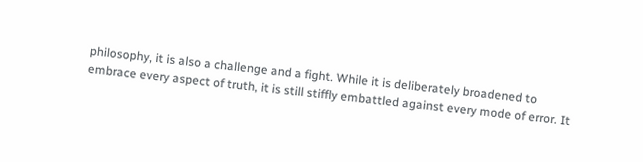philosophy, it is also a challenge and a fight. While it is deliberately broadened to embrace every aspect of truth, it is still stiffly embattled against every mode of error. It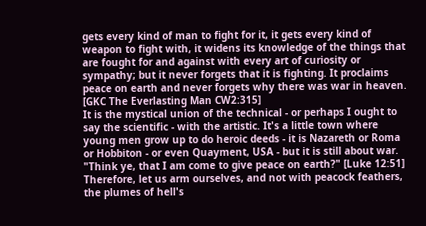gets every kind of man to fight for it, it gets every kind of weapon to fight with, it widens its knowledge of the things that are fought for and against with every art of curiosity or sympathy; but it never forgets that it is fighting. It proclaims peace on earth and never forgets why there was war in heaven.
[GKC The Everlasting Man CW2:315]
It is the mystical union of the technical - or perhaps I ought to say the scientific - with the artistic. It's a little town where young men grow up to do heroic deeds - it is Nazareth or Roma or Hobbiton - or even Quayment, USA - but it is still about war. "Think ye, that I am come to give peace on earth?" [Luke 12:51] Therefore, let us arm ourselves, and not with peacock feathers, the plumes of hell's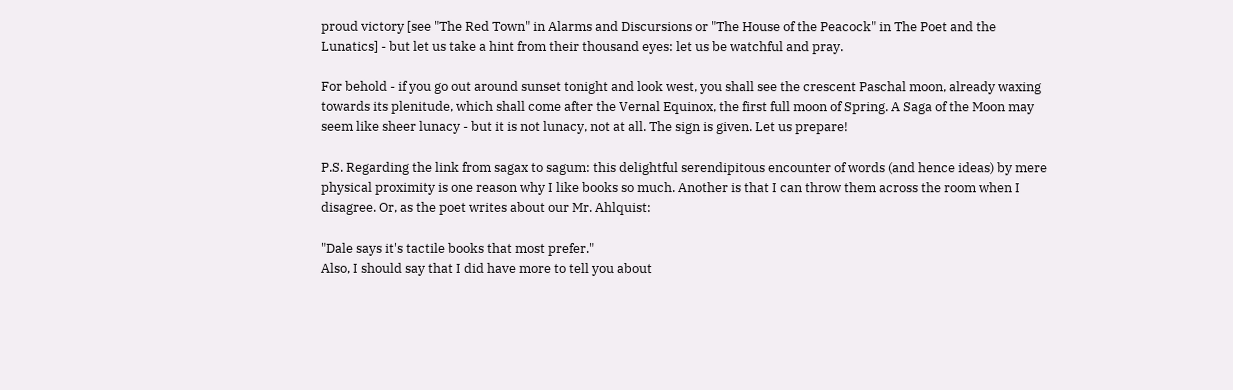proud victory [see "The Red Town" in Alarms and Discursions or "The House of the Peacock" in The Poet and the Lunatics] - but let us take a hint from their thousand eyes: let us be watchful and pray.

For behold - if you go out around sunset tonight and look west, you shall see the crescent Paschal moon, already waxing towards its plenitude, which shall come after the Vernal Equinox, the first full moon of Spring. A Saga of the Moon may seem like sheer lunacy - but it is not lunacy, not at all. The sign is given. Let us prepare!

P.S. Regarding the link from sagax to sagum: this delightful serendipitous encounter of words (and hence ideas) by mere physical proximity is one reason why I like books so much. Another is that I can throw them across the room when I disagree. Or, as the poet writes about our Mr. Ahlquist:

"Dale says it's tactile books that most prefer."
Also, I should say that I did have more to tell you about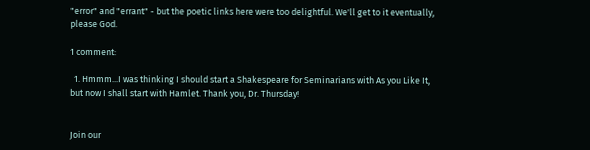"error" and "errant" - but the poetic links here were too delightful. We'll get to it eventually, please God.

1 comment:

  1. Hmmm...I was thinking I should start a Shakespeare for Seminarians with As you Like It, but now I shall start with Hamlet. Thank you, Dr. Thursday!


Join our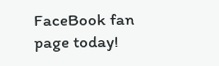FaceBook fan page today!